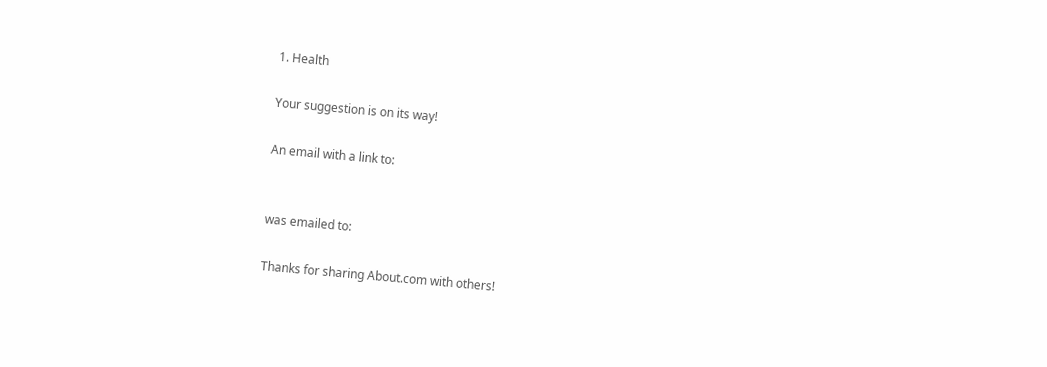1. Health

Your suggestion is on its way!

An email with a link to:


was emailed to:

Thanks for sharing About.com with others!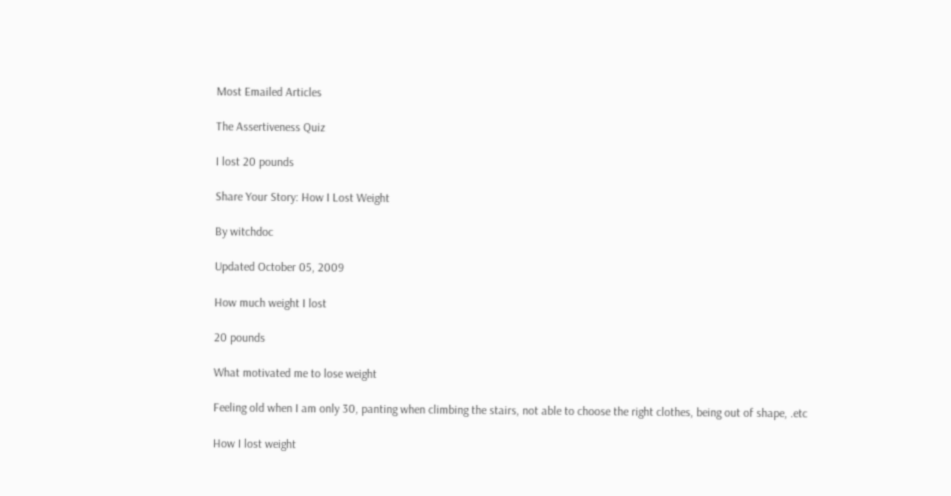Most Emailed Articles

The Assertiveness Quiz

I lost 20 pounds

Share Your Story: How I Lost Weight

By witchdoc

Updated October 05, 2009

How much weight I lost

20 pounds

What motivated me to lose weight

Feeling old when I am only 30, panting when climbing the stairs, not able to choose the right clothes, being out of shape, .etc

How I lost weight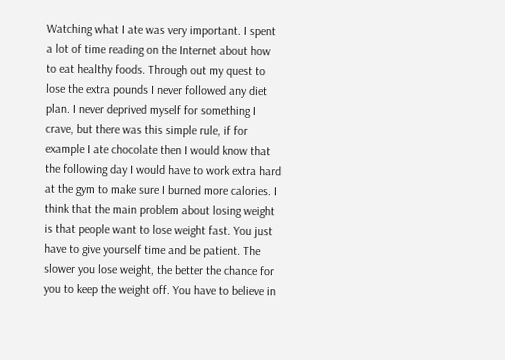Watching what I ate was very important. I spent a lot of time reading on the Internet about how to eat healthy foods. Through out my quest to lose the extra pounds I never followed any diet plan. I never deprived myself for something I crave, but there was this simple rule, if for example I ate chocolate then I would know that the following day I would have to work extra hard at the gym to make sure I burned more calories. I think that the main problem about losing weight is that people want to lose weight fast. You just have to give yourself time and be patient. The slower you lose weight, the better the chance for you to keep the weight off. You have to believe in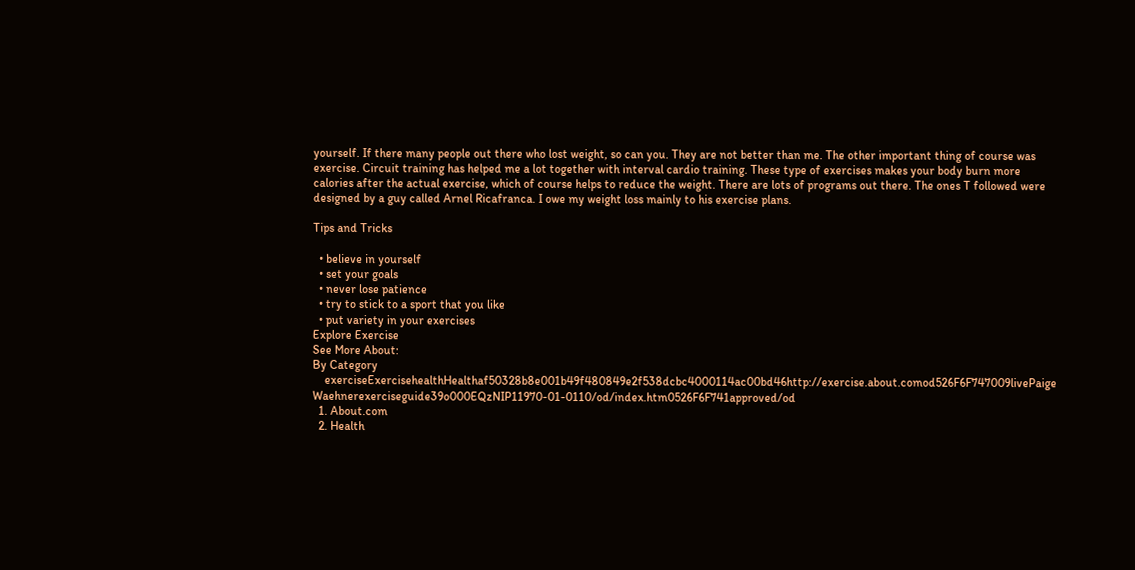yourself. If there many people out there who lost weight, so can you. They are not better than me. The other important thing of course was exercise. Circuit training has helped me a lot together with interval cardio training. These type of exercises makes your body burn more calories after the actual exercise, which of course helps to reduce the weight. There are lots of programs out there. The ones T followed were designed by a guy called Arnel Ricafranca. I owe my weight loss mainly to his exercise plans.

Tips and Tricks

  • believe in yourself
  • set your goals
  • never lose patience
  • try to stick to a sport that you like
  • put variety in your exercises
Explore Exercise
See More About:
By Category
    exerciseExercisehealthHealthaf50328b8e001b49f480849e2f538dcbc4000114ac00bd46http://exercise.about.comod526F6F747009livePaige Waehnerexerciseguide39o000EQzNIP11970-01-0110/od/index.htm0526F6F741approved/od
  1. About.com
  2. Health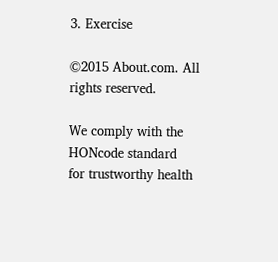3. Exercise

©2015 About.com. All rights reserved.

We comply with the HONcode standard
for trustworthy health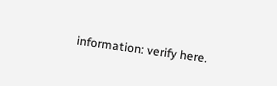information: verify here.